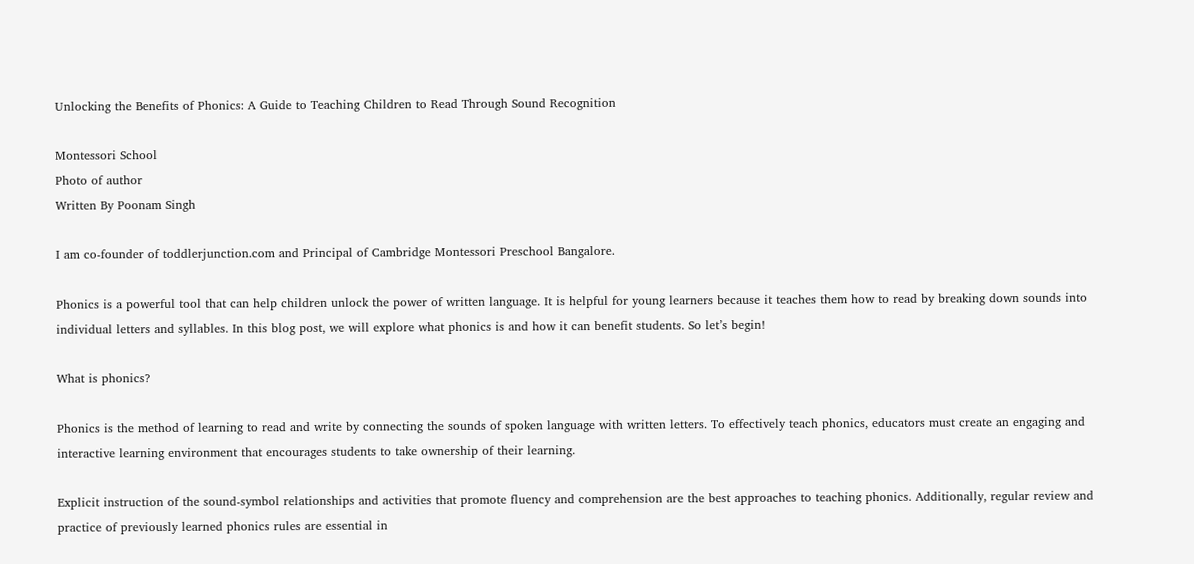Unlocking the Benefits of Phonics: A Guide to Teaching Children to Read Through Sound Recognition

Montessori School
Photo of author
Written By Poonam Singh

I am co-founder of toddlerjunction.com and Principal of Cambridge Montessori Preschool Bangalore.

Phonics is a powerful tool that can help children unlock the power of written language. It is helpful for young learners because it teaches them how to read by breaking down sounds into individual letters and syllables. In this blog post, we will explore what phonics is and how it can benefit students. So let’s begin!

What is phonics?

Phonics is the method of learning to read and write by connecting the sounds of spoken language with written letters. To effectively teach phonics, educators must create an engaging and interactive learning environment that encourages students to take ownership of their learning.

Explicit instruction of the sound-symbol relationships and activities that promote fluency and comprehension are the best approaches to teaching phonics. Additionally, regular review and practice of previously learned phonics rules are essential in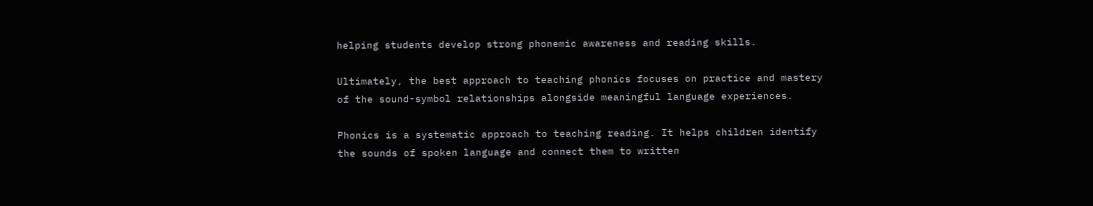helping students develop strong phonemic awareness and reading skills.

Ultimately, the best approach to teaching phonics focuses on practice and mastery of the sound-symbol relationships alongside meaningful language experiences.

Phonics is a systematic approach to teaching reading. It helps children identify the sounds of spoken language and connect them to written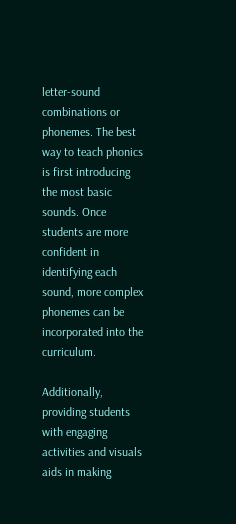letter-sound combinations or phonemes. The best way to teach phonics is first introducing the most basic sounds. Once students are more confident in identifying each sound, more complex phonemes can be incorporated into the curriculum.

Additionally, providing students with engaging activities and visuals aids in making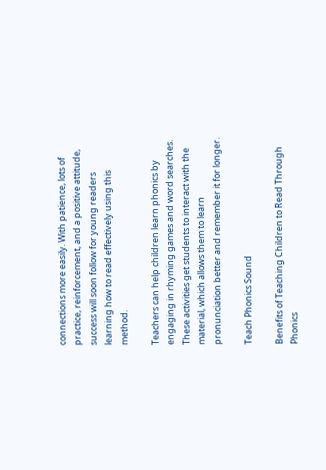connections more easily. With patience, lots of practice, reinforcement, and a positive attitude, success will soon follow for young readers learning how to read effectively using this method.

Teachers can help children learn phonics by engaging in rhyming games and word searches. These activities get students to interact with the material, which allows them to learn pronunciation better and remember it for longer.

Teach Phonics Sound

Benefits of Teaching Children to Read Through Phonics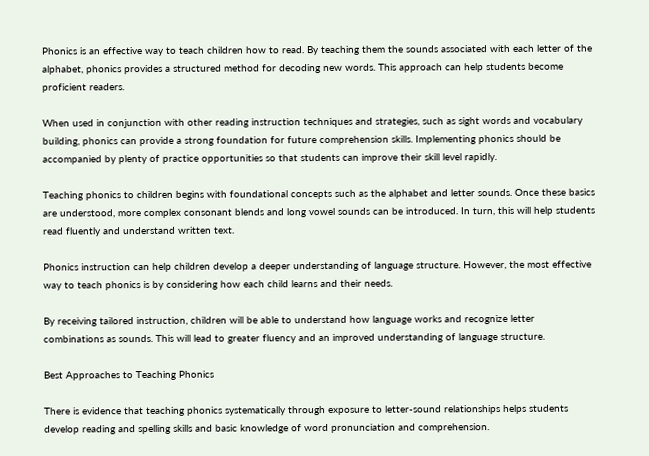Phonics is an effective way to teach children how to read. By teaching them the sounds associated with each letter of the alphabet, phonics provides a structured method for decoding new words. This approach can help students become proficient readers.

When used in conjunction with other reading instruction techniques and strategies, such as sight words and vocabulary building, phonics can provide a strong foundation for future comprehension skills. Implementing phonics should be accompanied by plenty of practice opportunities so that students can improve their skill level rapidly.

Teaching phonics to children begins with foundational concepts such as the alphabet and letter sounds. Once these basics are understood, more complex consonant blends and long vowel sounds can be introduced. In turn, this will help students read fluently and understand written text.

Phonics instruction can help children develop a deeper understanding of language structure. However, the most effective way to teach phonics is by considering how each child learns and their needs.

By receiving tailored instruction, children will be able to understand how language works and recognize letter combinations as sounds. This will lead to greater fluency and an improved understanding of language structure.

Best Approaches to Teaching Phonics

There is evidence that teaching phonics systematically through exposure to letter-sound relationships helps students develop reading and spelling skills and basic knowledge of word pronunciation and comprehension.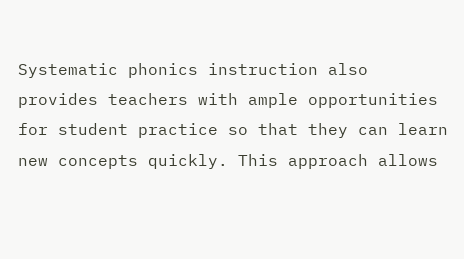Systematic phonics instruction also provides teachers with ample opportunities for student practice so that they can learn new concepts quickly. This approach allows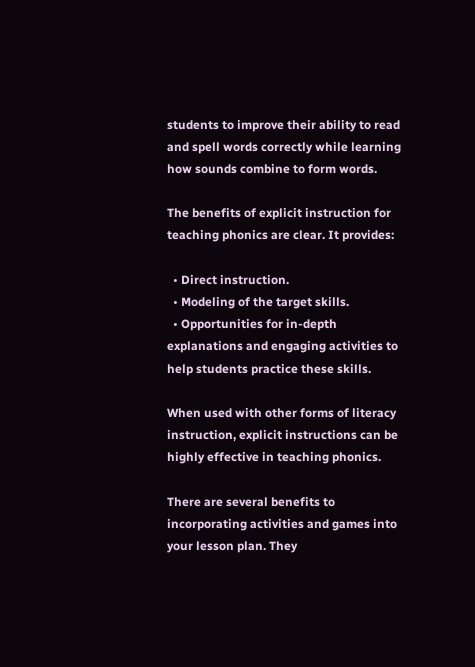students to improve their ability to read and spell words correctly while learning how sounds combine to form words.

The benefits of explicit instruction for teaching phonics are clear. It provides:

  • Direct instruction.
  • Modeling of the target skills.
  • Opportunities for in-depth explanations and engaging activities to help students practice these skills.

When used with other forms of literacy instruction, explicit instructions can be highly effective in teaching phonics.

There are several benefits to incorporating activities and games into your lesson plan. They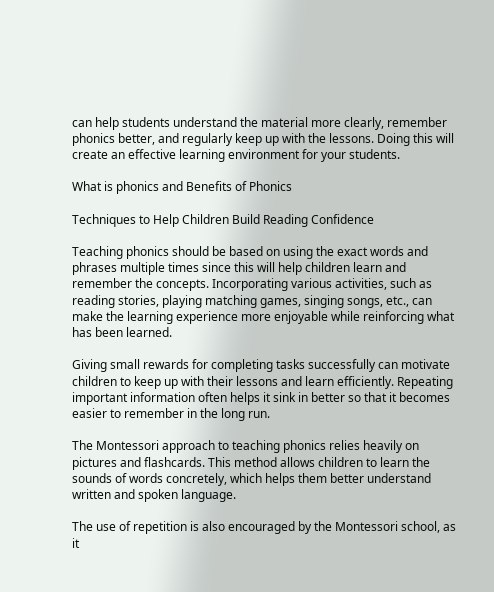can help students understand the material more clearly, remember phonics better, and regularly keep up with the lessons. Doing this will create an effective learning environment for your students.

What is phonics and Benefits of Phonics

Techniques to Help Children Build Reading Confidence

Teaching phonics should be based on using the exact words and phrases multiple times since this will help children learn and remember the concepts. Incorporating various activities, such as reading stories, playing matching games, singing songs, etc., can make the learning experience more enjoyable while reinforcing what has been learned.

Giving small rewards for completing tasks successfully can motivate children to keep up with their lessons and learn efficiently. Repeating important information often helps it sink in better so that it becomes easier to remember in the long run.

The Montessori approach to teaching phonics relies heavily on pictures and flashcards. This method allows children to learn the sounds of words concretely, which helps them better understand written and spoken language.

The use of repetition is also encouraged by the Montessori school, as it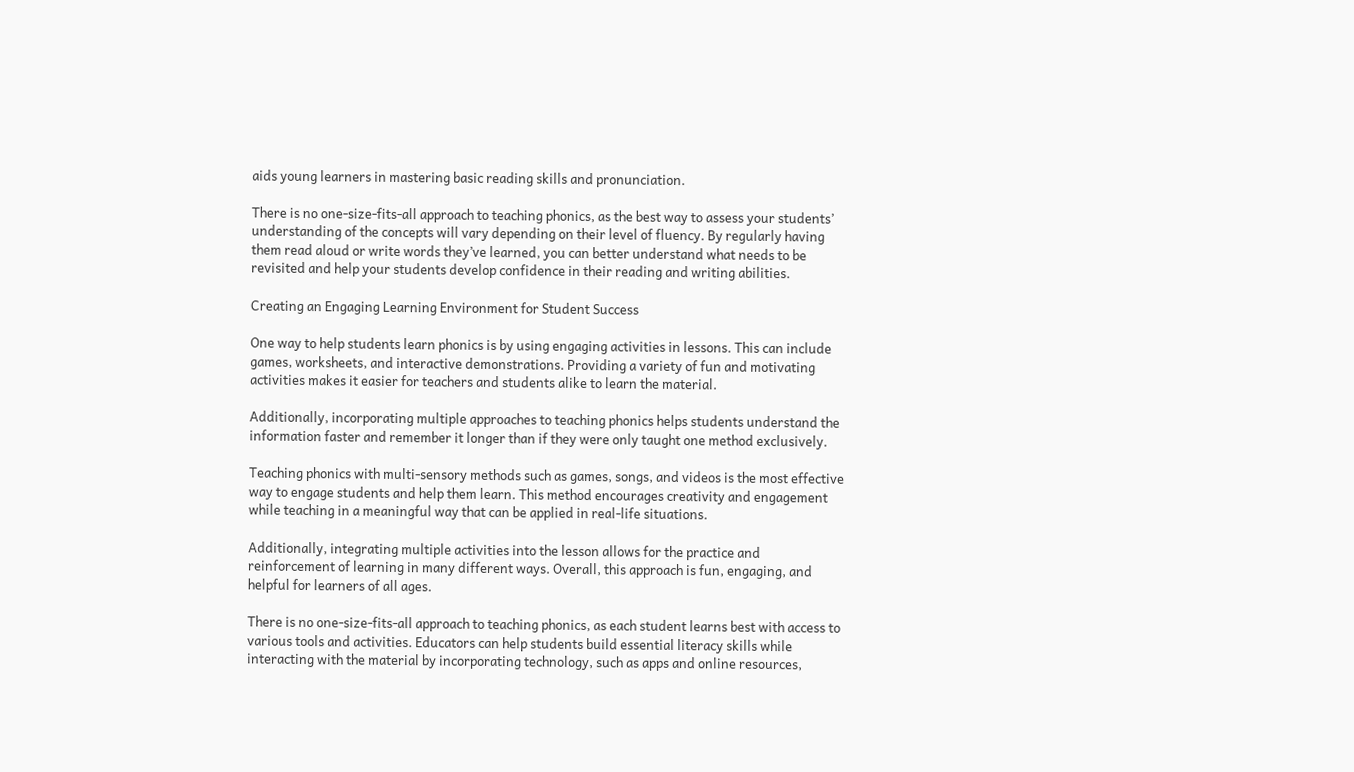aids young learners in mastering basic reading skills and pronunciation.

There is no one-size-fits-all approach to teaching phonics, as the best way to assess your students’ understanding of the concepts will vary depending on their level of fluency. By regularly having them read aloud or write words they’ve learned, you can better understand what needs to be revisited and help your students develop confidence in their reading and writing abilities.

Creating an Engaging Learning Environment for Student Success

One way to help students learn phonics is by using engaging activities in lessons. This can include games, worksheets, and interactive demonstrations. Providing a variety of fun and motivating activities makes it easier for teachers and students alike to learn the material.

Additionally, incorporating multiple approaches to teaching phonics helps students understand the information faster and remember it longer than if they were only taught one method exclusively.

Teaching phonics with multi-sensory methods such as games, songs, and videos is the most effective way to engage students and help them learn. This method encourages creativity and engagement while teaching in a meaningful way that can be applied in real-life situations.

Additionally, integrating multiple activities into the lesson allows for the practice and reinforcement of learning in many different ways. Overall, this approach is fun, engaging, and helpful for learners of all ages.

There is no one-size-fits-all approach to teaching phonics, as each student learns best with access to various tools and activities. Educators can help students build essential literacy skills while interacting with the material by incorporating technology, such as apps and online resources,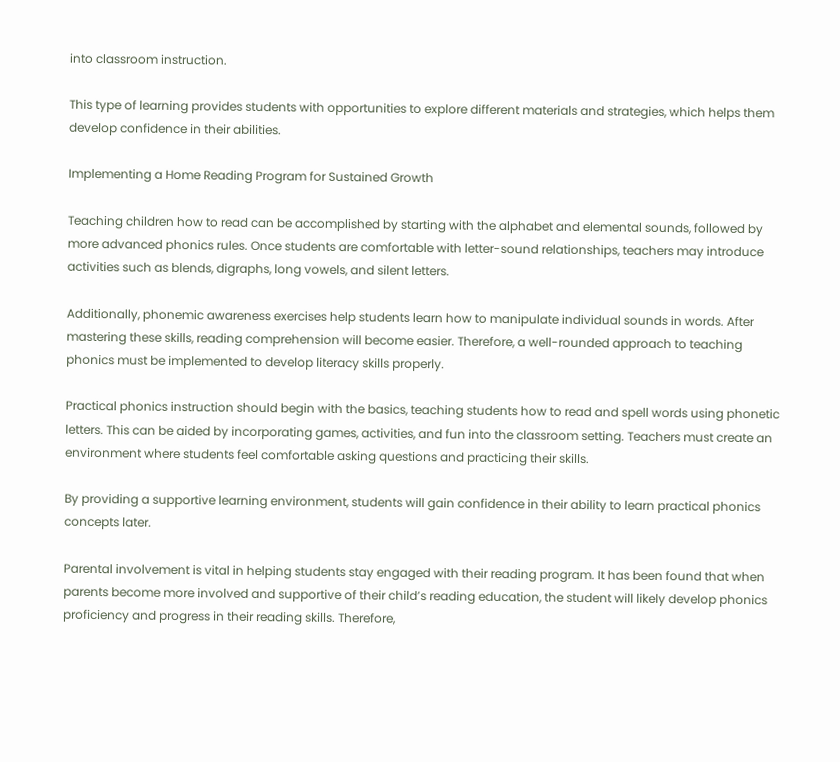into classroom instruction.

This type of learning provides students with opportunities to explore different materials and strategies, which helps them develop confidence in their abilities.

Implementing a Home Reading Program for Sustained Growth

Teaching children how to read can be accomplished by starting with the alphabet and elemental sounds, followed by more advanced phonics rules. Once students are comfortable with letter-sound relationships, teachers may introduce activities such as blends, digraphs, long vowels, and silent letters.

Additionally, phonemic awareness exercises help students learn how to manipulate individual sounds in words. After mastering these skills, reading comprehension will become easier. Therefore, a well-rounded approach to teaching phonics must be implemented to develop literacy skills properly.

Practical phonics instruction should begin with the basics, teaching students how to read and spell words using phonetic letters. This can be aided by incorporating games, activities, and fun into the classroom setting. Teachers must create an environment where students feel comfortable asking questions and practicing their skills.

By providing a supportive learning environment, students will gain confidence in their ability to learn practical phonics concepts later.

Parental involvement is vital in helping students stay engaged with their reading program. It has been found that when parents become more involved and supportive of their child’s reading education, the student will likely develop phonics proficiency and progress in their reading skills. Therefore,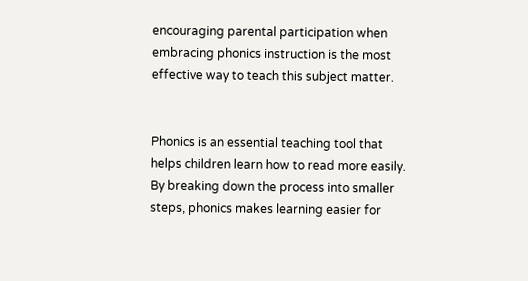encouraging parental participation when embracing phonics instruction is the most effective way to teach this subject matter.


Phonics is an essential teaching tool that helps children learn how to read more easily. By breaking down the process into smaller steps, phonics makes learning easier for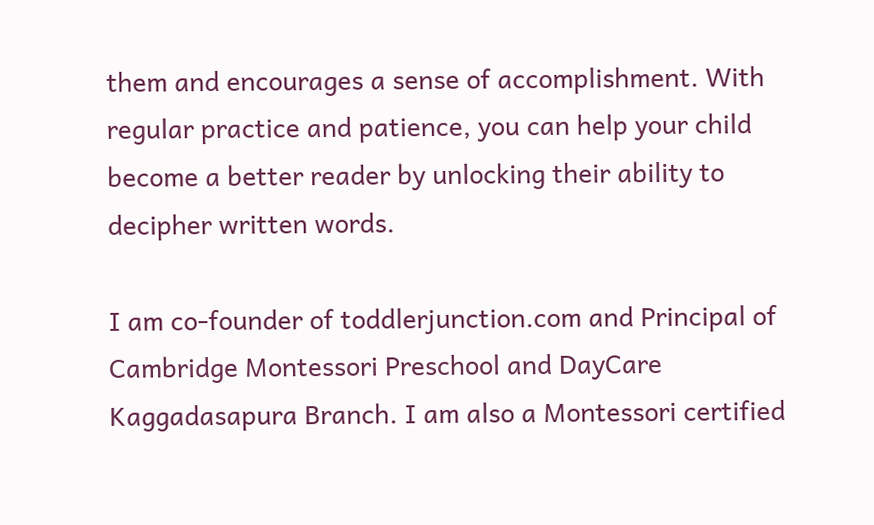them and encourages a sense of accomplishment. With regular practice and patience, you can help your child become a better reader by unlocking their ability to decipher written words.

I am co-founder of toddlerjunction.com and Principal of Cambridge Montessori Preschool and DayCare Kaggadasapura Branch. I am also a Montessori certified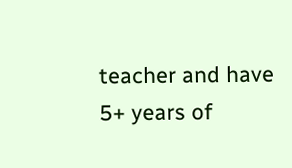teacher and have 5+ years of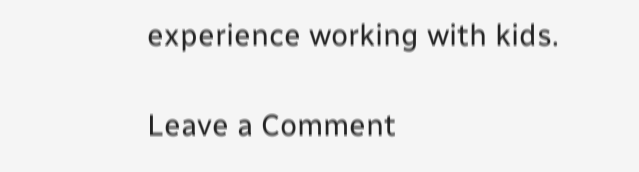experience working with kids.

Leave a Comment